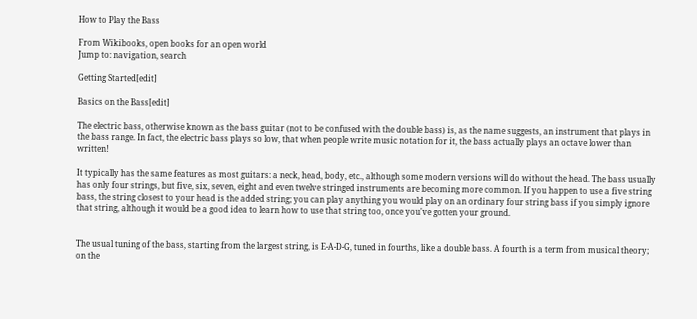How to Play the Bass

From Wikibooks, open books for an open world
Jump to: navigation, search

Getting Started[edit]

Basics on the Bass[edit]

The electric bass, otherwise known as the bass guitar (not to be confused with the double bass) is, as the name suggests, an instrument that plays in the bass range. In fact, the electric bass plays so low, that when people write music notation for it, the bass actually plays an octave lower than written!

It typically has the same features as most guitars: a neck, head, body, etc., although some modern versions will do without the head. The bass usually has only four strings, but five, six, seven, eight and even twelve stringed instruments are becoming more common. If you happen to use a five string bass, the string closest to your head is the added string; you can play anything you would play on an ordinary four string bass if you simply ignore that string, although it would be a good idea to learn how to use that string too, once you've gotten your ground.


The usual tuning of the bass, starting from the largest string, is E-A-D-G, tuned in fourths, like a double bass. A fourth is a term from musical theory; on the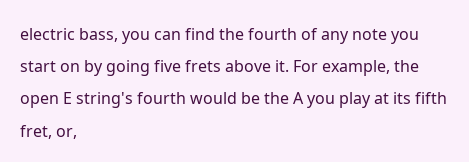electric bass, you can find the fourth of any note you start on by going five frets above it. For example, the open E string's fourth would be the A you play at its fifth fret, or,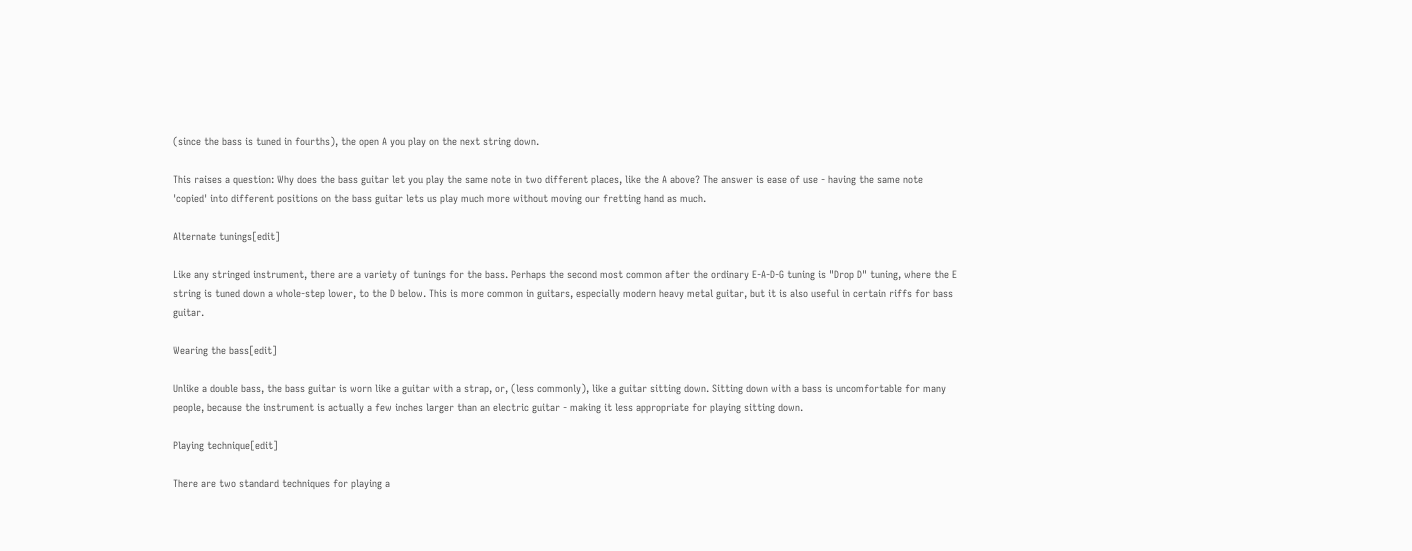(since the bass is tuned in fourths), the open A you play on the next string down.

This raises a question: Why does the bass guitar let you play the same note in two different places, like the A above? The answer is ease of use - having the same note 'copied' into different positions on the bass guitar lets us play much more without moving our fretting hand as much.

Alternate tunings[edit]

Like any stringed instrument, there are a variety of tunings for the bass. Perhaps the second most common after the ordinary E-A-D-G tuning is "Drop D" tuning, where the E string is tuned down a whole-step lower, to the D below. This is more common in guitars, especially modern heavy metal guitar, but it is also useful in certain riffs for bass guitar.

Wearing the bass[edit]

Unlike a double bass, the bass guitar is worn like a guitar with a strap, or, (less commonly), like a guitar sitting down. Sitting down with a bass is uncomfortable for many people, because the instrument is actually a few inches larger than an electric guitar - making it less appropriate for playing sitting down.

Playing technique[edit]

There are two standard techniques for playing a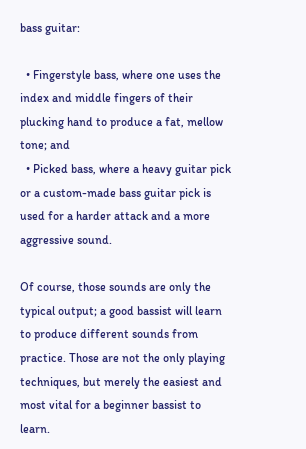bass guitar:

  • Fingerstyle bass, where one uses the index and middle fingers of their plucking hand to produce a fat, mellow tone; and
  • Picked bass, where a heavy guitar pick or a custom-made bass guitar pick is used for a harder attack and a more aggressive sound.

Of course, those sounds are only the typical output; a good bassist will learn to produce different sounds from practice. Those are not the only playing techniques, but merely the easiest and most vital for a beginner bassist to learn.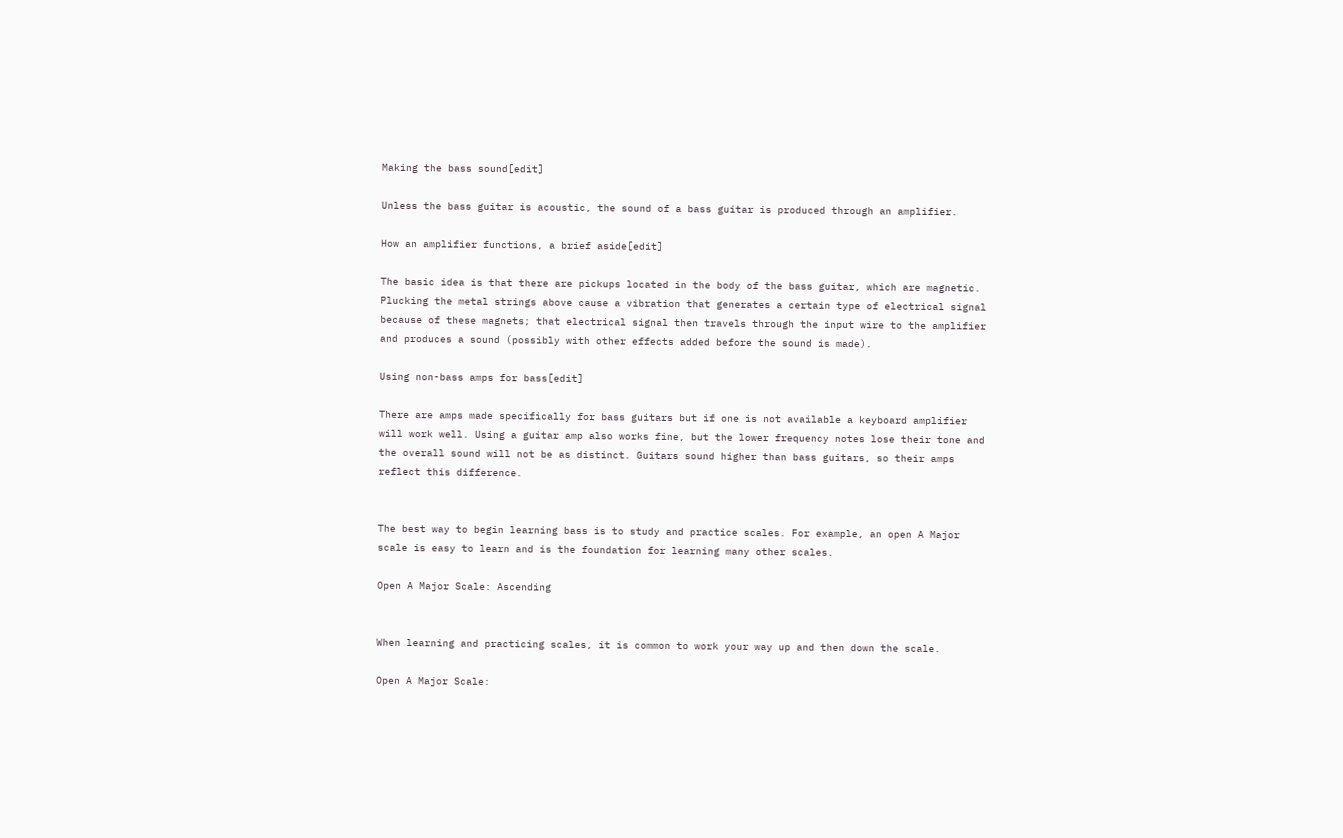Making the bass sound[edit]

Unless the bass guitar is acoustic, the sound of a bass guitar is produced through an amplifier.

How an amplifier functions, a brief aside[edit]

The basic idea is that there are pickups located in the body of the bass guitar, which are magnetic. Plucking the metal strings above cause a vibration that generates a certain type of electrical signal because of these magnets; that electrical signal then travels through the input wire to the amplifier and produces a sound (possibly with other effects added before the sound is made).

Using non-bass amps for bass[edit]

There are amps made specifically for bass guitars but if one is not available a keyboard amplifier will work well. Using a guitar amp also works fine, but the lower frequency notes lose their tone and the overall sound will not be as distinct. Guitars sound higher than bass guitars, so their amps reflect this difference.


The best way to begin learning bass is to study and practice scales. For example, an open A Major scale is easy to learn and is the foundation for learning many other scales.

Open A Major Scale: Ascending


When learning and practicing scales, it is common to work your way up and then down the scale.

Open A Major Scale: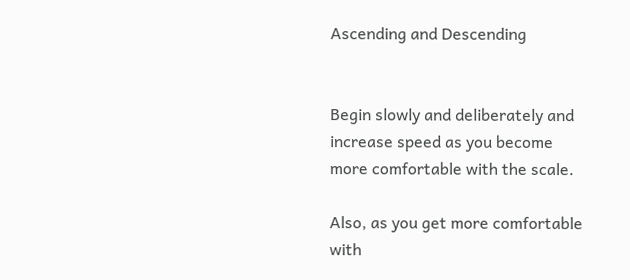Ascending and Descending


Begin slowly and deliberately and increase speed as you become more comfortable with the scale.

Also, as you get more comfortable with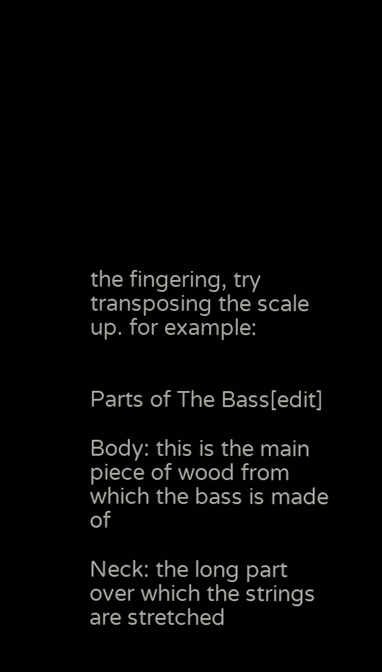the fingering, try transposing the scale up. for example:


Parts of The Bass[edit]

Body: this is the main piece of wood from which the bass is made of

Neck: the long part over which the strings are stretched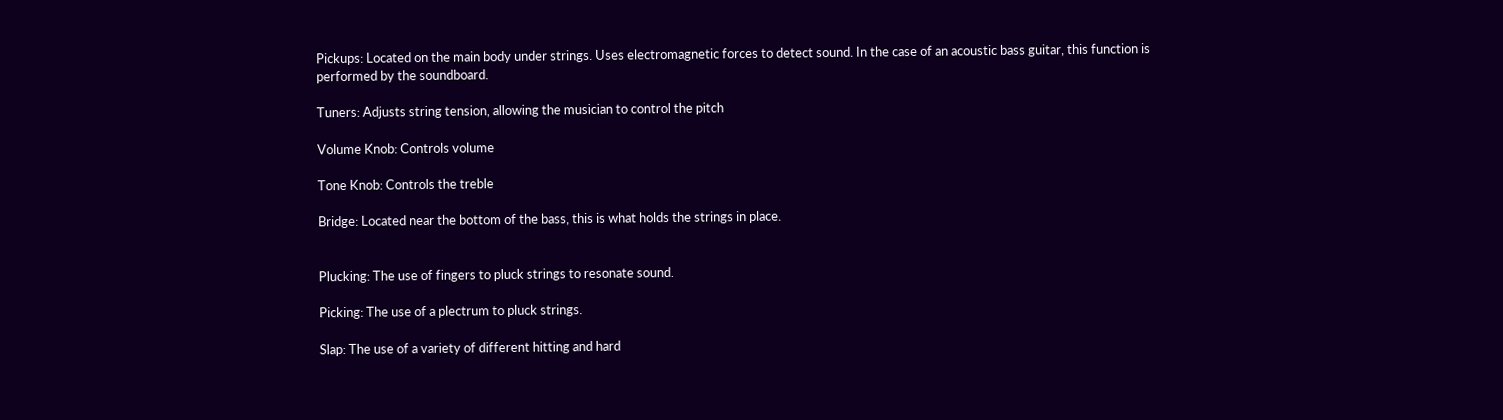Pickups: Located on the main body under strings. Uses electromagnetic forces to detect sound. In the case of an acoustic bass guitar, this function is performed by the soundboard.

Tuners: Adjusts string tension, allowing the musician to control the pitch

Volume Knob: Controls volume

Tone Knob: Controls the treble

Bridge: Located near the bottom of the bass, this is what holds the strings in place.


Plucking: The use of fingers to pluck strings to resonate sound.

Picking: The use of a plectrum to pluck strings.

Slap: The use of a variety of different hitting and hard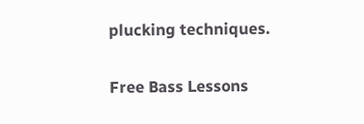plucking techniques.


Free Bass Lessons